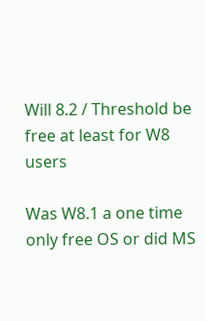Will 8.2 / Threshold be free at least for W8 users

Was W8.1 a one time only free OS or did MS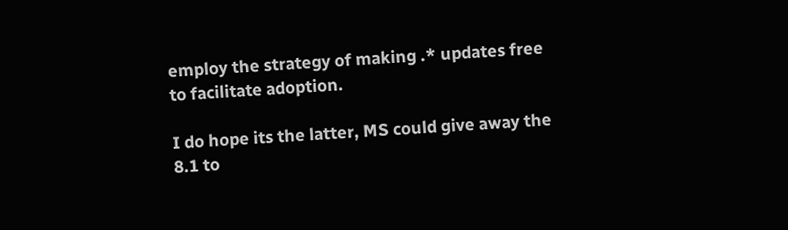employ the strategy of making .* updates free to facilitate adoption.

I do hope its the latter, MS could give away the 8.1 to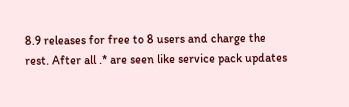8.9 releases for free to 8 users and charge the rest. After all .* are seen like service pack updates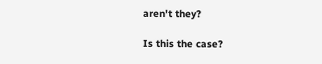aren't they?

Is this the case?